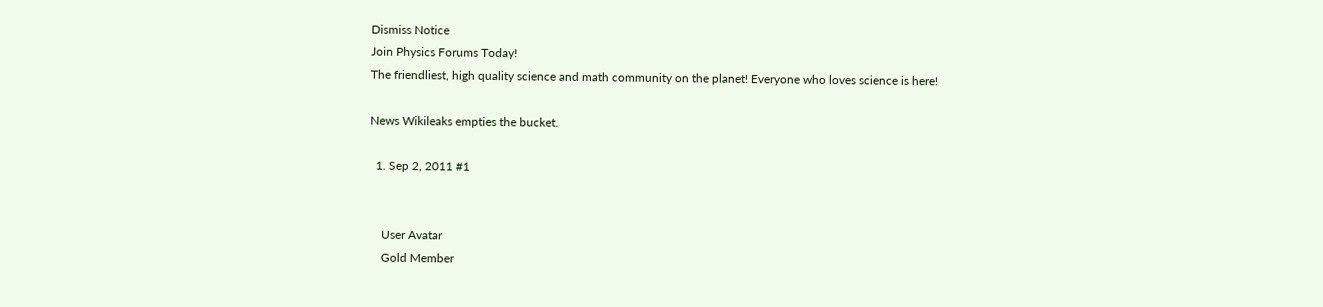Dismiss Notice
Join Physics Forums Today!
The friendliest, high quality science and math community on the planet! Everyone who loves science is here!

News Wikileaks empties the bucket.

  1. Sep 2, 2011 #1


    User Avatar
    Gold Member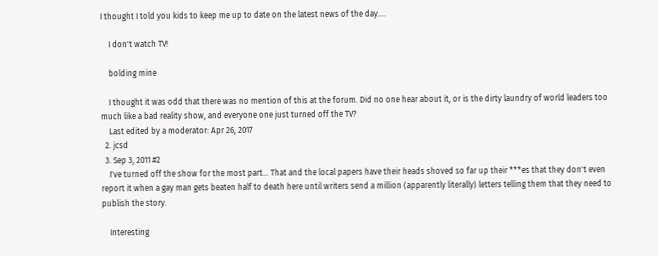I thought I told you kids to keep me up to date on the latest news of the day....

    I don't watch TV!

    bolding mine

    I thought it was odd that there was no mention of this at the forum. Did no one hear about it, or is the dirty laundry of world leaders too much like a bad reality show, and everyone one just turned off the TV?
    Last edited by a moderator: Apr 26, 2017
  2. jcsd
  3. Sep 3, 2011 #2
    I've turned off the show for the most part... That and the local papers have their heads shoved so far up their ***es that they don't even report it when a gay man gets beaten half to death here until writers send a million (apparently literally) letters telling them that they need to publish the story.

    Interesting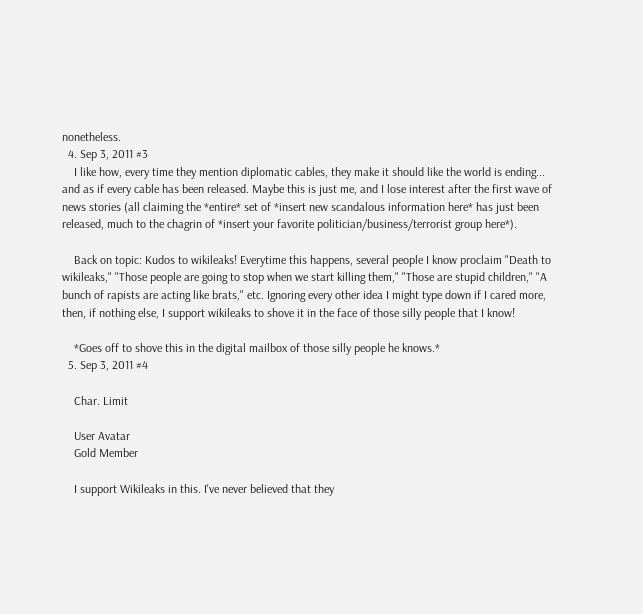nonetheless.
  4. Sep 3, 2011 #3
    I like how, every time they mention diplomatic cables, they make it should like the world is ending... and as if every cable has been released. Maybe this is just me, and I lose interest after the first wave of news stories (all claiming the *entire* set of *insert new scandalous information here* has just been released, much to the chagrin of *insert your favorite politician/business/terrorist group here*).

    Back on topic: Kudos to wikileaks! Everytime this happens, several people I know proclaim "Death to wikileaks," "Those people are going to stop when we start killing them," "Those are stupid children," "A bunch of rapists are acting like brats," etc. Ignoring every other idea I might type down if I cared more, then, if nothing else, I support wikileaks to shove it in the face of those silly people that I know!

    *Goes off to shove this in the digital mailbox of those silly people he knows.*
  5. Sep 3, 2011 #4

    Char. Limit

    User Avatar
    Gold Member

    I support Wikileaks in this. I've never believed that they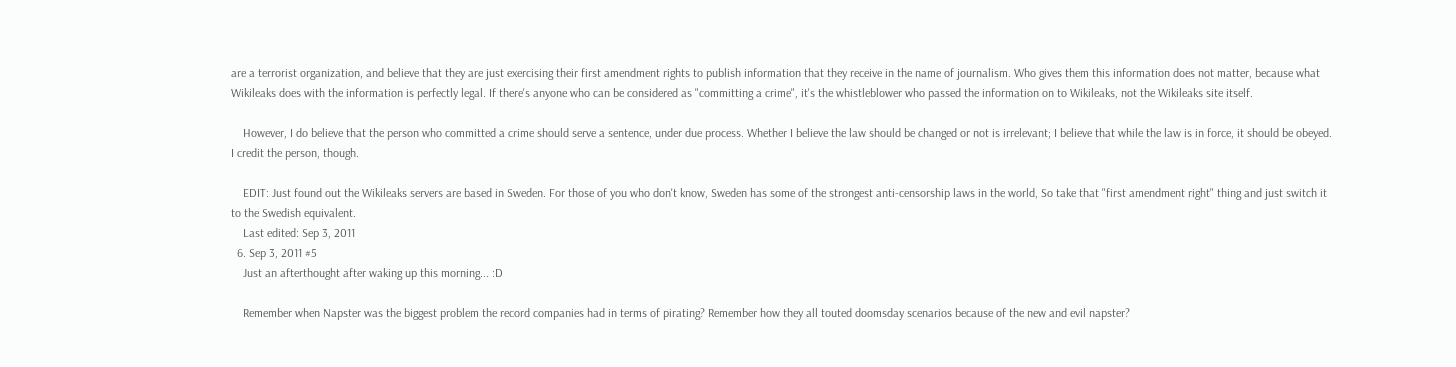are a terrorist organization, and believe that they are just exercising their first amendment rights to publish information that they receive in the name of journalism. Who gives them this information does not matter, because what Wikileaks does with the information is perfectly legal. If there's anyone who can be considered as "committing a crime", it's the whistleblower who passed the information on to Wikileaks, not the Wikileaks site itself.

    However, I do believe that the person who committed a crime should serve a sentence, under due process. Whether I believe the law should be changed or not is irrelevant; I believe that while the law is in force, it should be obeyed. I credit the person, though.

    EDIT: Just found out the Wikileaks servers are based in Sweden. For those of you who don't know, Sweden has some of the strongest anti-censorship laws in the world, So take that "first amendment right" thing and just switch it to the Swedish equivalent.
    Last edited: Sep 3, 2011
  6. Sep 3, 2011 #5
    Just an afterthought after waking up this morning... :D

    Remember when Napster was the biggest problem the record companies had in terms of pirating? Remember how they all touted doomsday scenarios because of the new and evil napster?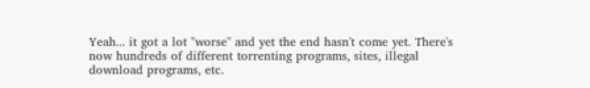Yeah... it got a lot "worse" and yet the end hasn't come yet. There's now hundreds of different torrenting programs, sites, illegal download programs, etc.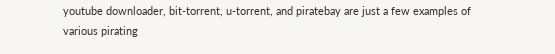youtube downloader, bit-torrent, u-torrent, and piratebay are just a few examples of various pirating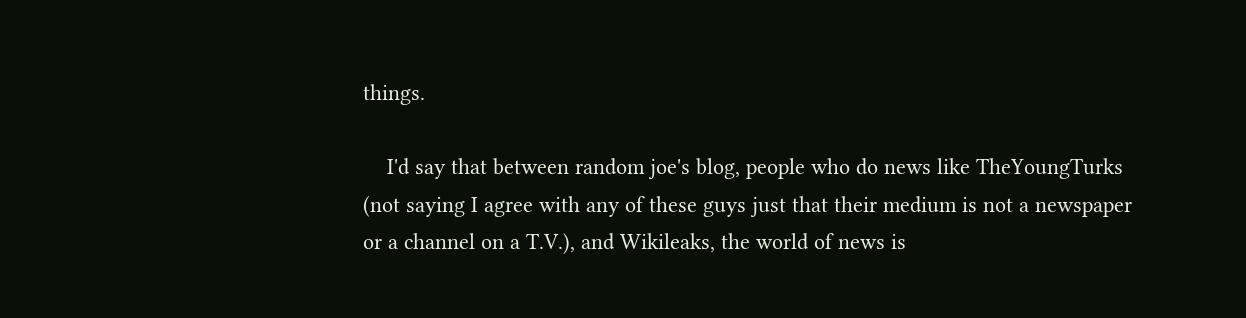things.

    I'd say that between random joe's blog, people who do news like TheYoungTurks (not saying I agree with any of these guys just that their medium is not a newspaper or a channel on a T.V.), and Wikileaks, the world of news is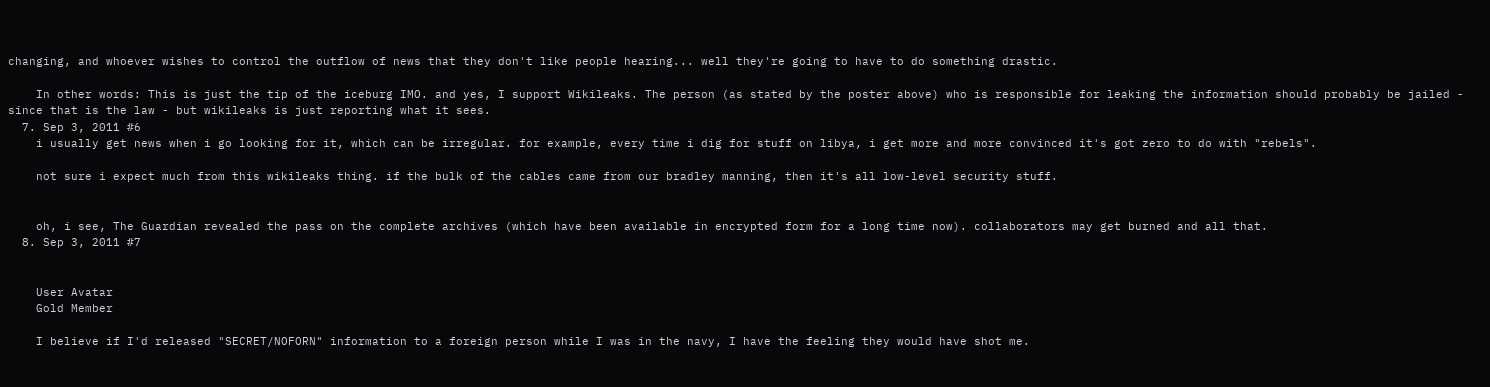changing, and whoever wishes to control the outflow of news that they don't like people hearing... well they're going to have to do something drastic.

    In other words: This is just the tip of the iceburg IMO. and yes, I support Wikileaks. The person (as stated by the poster above) who is responsible for leaking the information should probably be jailed - since that is the law - but wikileaks is just reporting what it sees.
  7. Sep 3, 2011 #6
    i usually get news when i go looking for it, which can be irregular. for example, every time i dig for stuff on libya, i get more and more convinced it's got zero to do with "rebels".

    not sure i expect much from this wikileaks thing. if the bulk of the cables came from our bradley manning, then it's all low-level security stuff.


    oh, i see, The Guardian revealed the pass on the complete archives (which have been available in encrypted form for a long time now). collaborators may get burned and all that.
  8. Sep 3, 2011 #7


    User Avatar
    Gold Member

    I believe if I'd released "SECRET/NOFORN" information to a foreign person while I was in the navy, I have the feeling they would have shot me.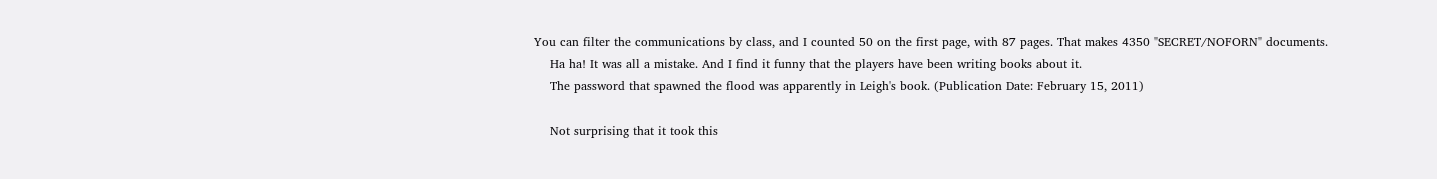You can filter the communications by class, and I counted 50 on the first page, with 87 pages. That makes 4350 "SECRET/NOFORN" documents.
    Ha ha! It was all a mistake. And I find it funny that the players have been writing books about it.
    The password that spawned the flood was apparently in Leigh's book. (Publication Date: February 15, 2011)

    Not surprising that it took this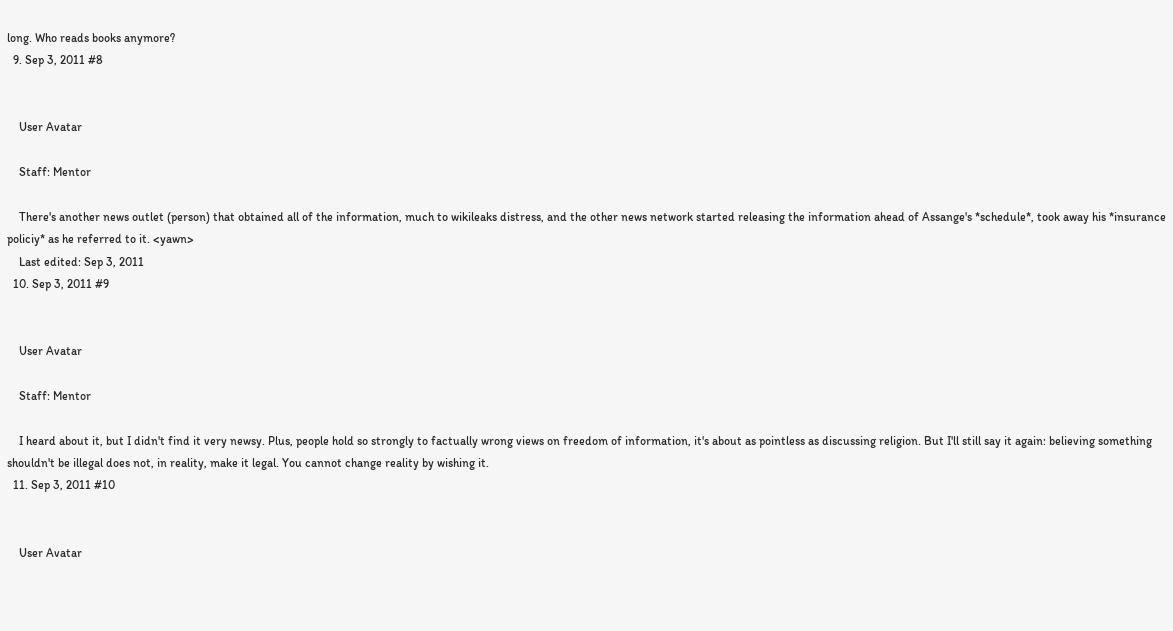long. Who reads books anymore?
  9. Sep 3, 2011 #8


    User Avatar

    Staff: Mentor

    There's another news outlet (person) that obtained all of the information, much to wikileaks distress, and the other news network started releasing the information ahead of Assange's *schedule*, took away his *insurance policiy* as he referred to it. <yawn>
    Last edited: Sep 3, 2011
  10. Sep 3, 2011 #9


    User Avatar

    Staff: Mentor

    I heard about it, but I didn't find it very newsy. Plus, people hold so strongly to factually wrong views on freedom of information, it's about as pointless as discussing religion. But I'll still say it again: believing something shouldn't be illegal does not, in reality, make it legal. You cannot change reality by wishing it.
  11. Sep 3, 2011 #10


    User Avatar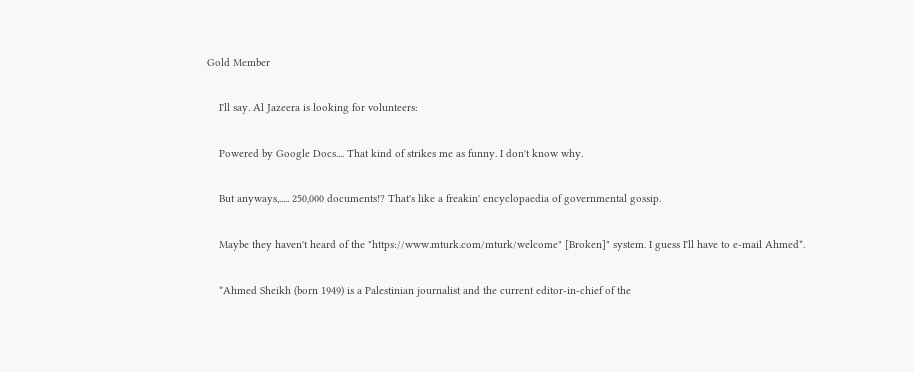Gold Member

    I'll say. Al Jazeera is looking for volunteers:

    Powered by Google Docs.... That kind of strikes me as funny. I don't know why.

    But anyways,..... 250,000 documents!? That's like a freakin' encyclopaedia of governmental gossip.

    Maybe they haven't heard of the "https://www.mturk.com/mturk/welcome" [Broken]" system. I guess I'll have to e-mail Ahmed*.

    *Ahmed Sheikh (born 1949) is a Palestinian journalist and the current editor-in-chief of the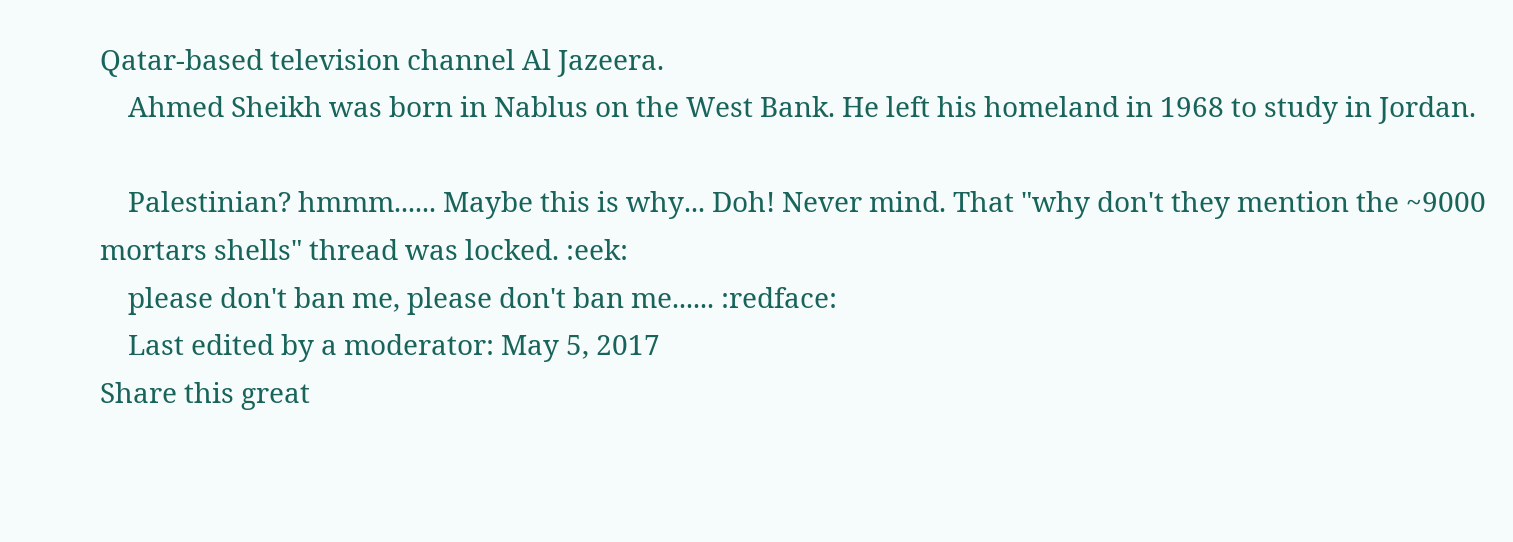Qatar-based television channel Al Jazeera.
    Ahmed Sheikh was born in Nablus on the West Bank. He left his homeland in 1968 to study in Jordan.

    Palestinian? hmmm...... Maybe this is why... Doh! Never mind. That "why don't they mention the ~9000 mortars shells" thread was locked. :eek:
    please don't ban me, please don't ban me...... :redface:
    Last edited by a moderator: May 5, 2017
Share this great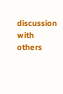discussion with others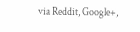via Reddit, Google+,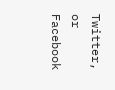Twitter, or Facebook